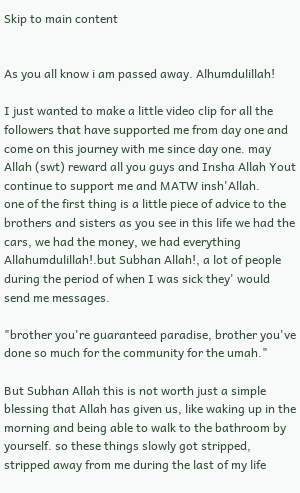Skip to main content


As you all know i am passed away. Alhumdulillah!

I just wanted to make a little video clip for all the followers that have supported me from day one and come on this journey with me since day one. may Allah (swt) reward all you guys and Insha Allah Yout continue to support me and MATW insh'Allah.
one of the first thing is a little piece of advice to the brothers and sisters as you see in this life we had the cars, we had the money, we had everything Allahumdulillah!.but Subhan Allah!, a lot of people during the period of when I was sick they' would send me messages.

"brother you're guaranteed paradise, brother you've done so much for the community for the umah."

But Subhan Allah this is not worth just a simple blessing that Allah has given us, like waking up in the morning and being able to walk to the bathroom by yourself. so these things slowly got stripped, stripped away from me during the last of my life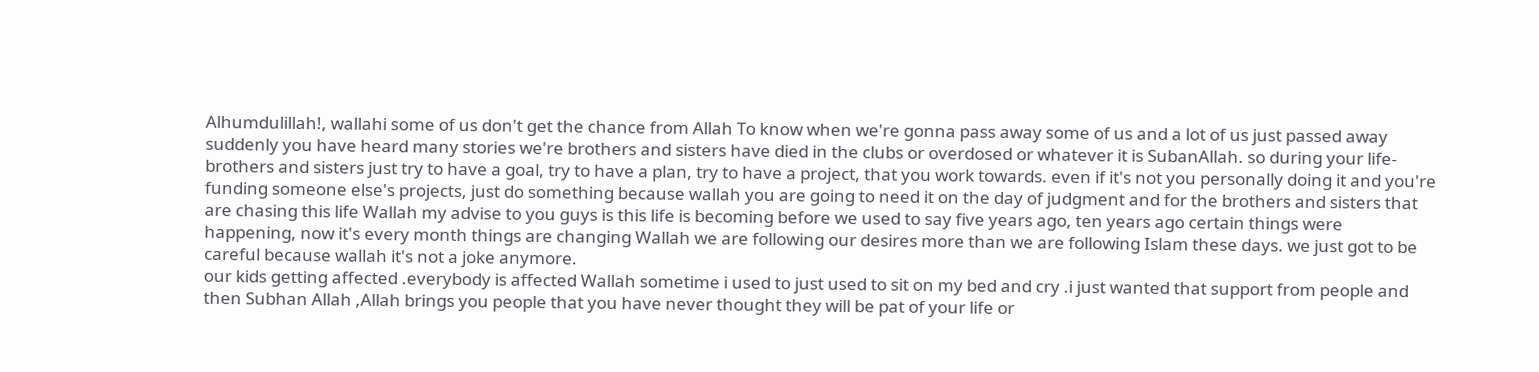Alhumdulillah!, wallahi some of us don't get the chance from Allah To know when we're gonna pass away some of us and a lot of us just passed away suddenly you have heard many stories we're brothers and sisters have died in the clubs or overdosed or whatever it is SubanAllah. so during your life- brothers and sisters just try to have a goal, try to have a plan, try to have a project, that you work towards. even if it's not you personally doing it and you're funding someone else's projects, just do something because wallah you are going to need it on the day of judgment and for the brothers and sisters that are chasing this life Wallah my advise to you guys is this life is becoming before we used to say five years ago, ten years ago certain things were happening, now it's every month things are changing Wallah we are following our desires more than we are following Islam these days. we just got to be careful because wallah it's not a joke anymore.
our kids getting affected .everybody is affected Wallah sometime i used to just used to sit on my bed and cry .i just wanted that support from people and then Subhan Allah ,Allah brings you people that you have never thought they will be pat of your life or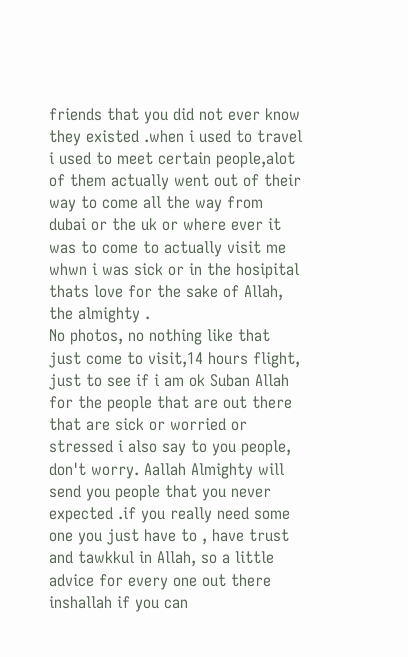friends that you did not ever know they existed .when i used to travel i used to meet certain people,alot of them actually went out of their way to come all the way from dubai or the uk or where ever it was to come to actually visit me whwn i was sick or in the hosipital thats love for the sake of Allah, the almighty .
No photos, no nothing like that just come to visit,14 hours flight, just to see if i am ok Suban Allah for the people that are out there that are sick or worried or stressed i also say to you people, don't worry. Aallah Almighty will send you people that you never expected .if you really need some one you just have to , have trust and tawkkul in Allah, so a little advice for every one out there inshallah if you can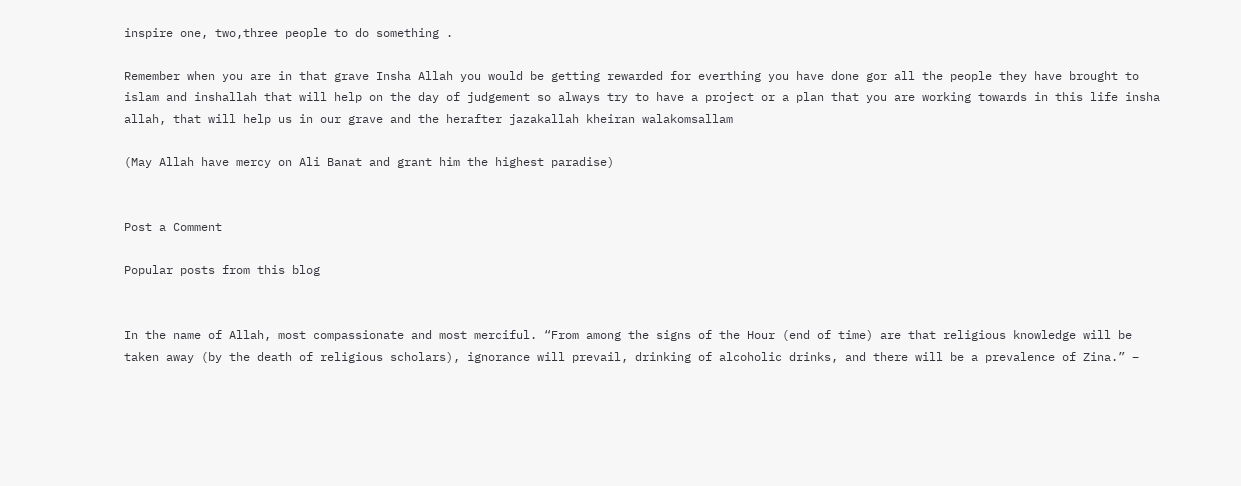inspire one, two,three people to do something .

Remember when you are in that grave Insha Allah you would be getting rewarded for everthing you have done gor all the people they have brought to islam and inshallah that will help on the day of judgement so always try to have a project or a plan that you are working towards in this life insha allah, that will help us in our grave and the herafter jazakallah kheiran walakomsallam

(May Allah have mercy on Ali Banat and grant him the highest paradise)


Post a Comment

Popular posts from this blog


In the name of Allah, most compassionate and most merciful. “From among the signs of the Hour (end of time) are that religious knowledge will be taken away (by the death of religious scholars), ignorance will prevail, drinking of alcoholic drinks, and there will be a prevalence of Zina.” –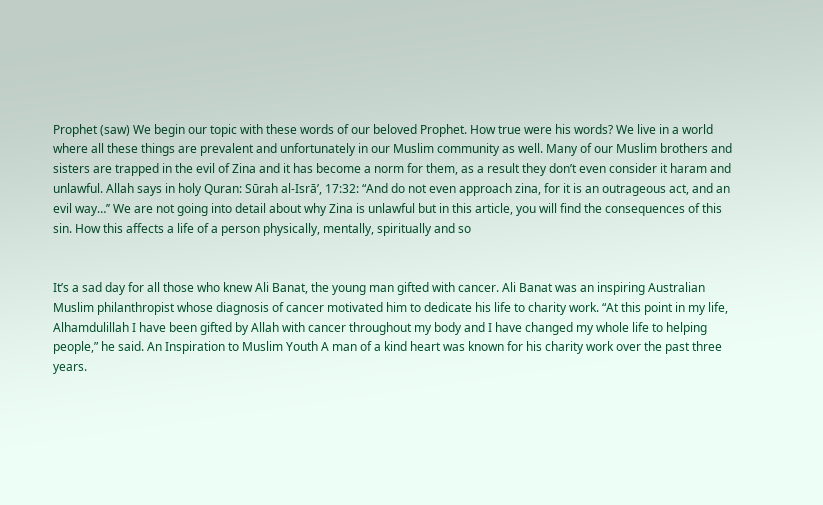Prophet (saw) We begin our topic with these words of our beloved Prophet. How true were his words? We live in a world where all these things are prevalent and unfortunately in our Muslim community as well. Many of our Muslim brothers and sisters are trapped in the evil of Zina and it has become a norm for them, as a result they don’t even consider it haram and unlawful. Allah says in holy Quran: Sūrah al-Isrā’, 17:32: “And do not even approach zina, for it is an outrageous act, and an evil way…’’ We are not going into detail about why Zina is unlawful but in this article, you will find the consequences of this sin. How this affects a life of a person physically, mentally, spiritually and so


It’s a sad day for all those who knew Ali Banat, the young man gifted with cancer. Ali Banat was an inspiring Australian Muslim philanthropist whose diagnosis of cancer motivated him to dedicate his life to charity work. “At this point in my life, Alhamdulillah I have been gifted by Allah with cancer throughout my body and I have changed my whole life to helping people,” he said. An Inspiration to Muslim Youth A man of a kind heart was known for his charity work over the past three years.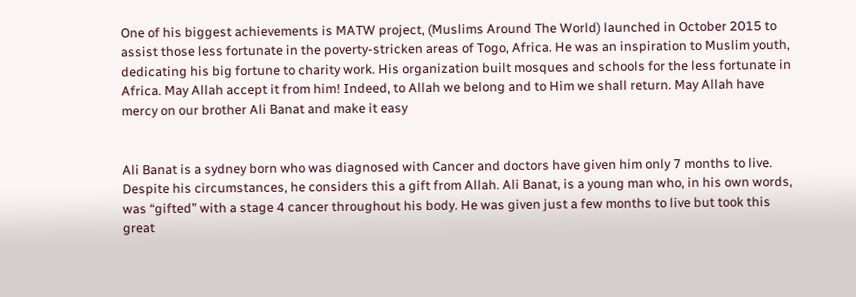One of his biggest achievements is MATW project, (Muslims Around The World) launched in October 2015 to assist those less fortunate in the poverty-stricken areas of Togo, Africa. He was an inspiration to Muslim youth, dedicating his big fortune to charity work. His organization built mosques and schools for the less fortunate in Africa. May Allah accept it from him! Indeed, to Allah we belong and to Him we shall return. May Allah have mercy on our brother Ali Banat and make it easy


Ali Banat is a sydney born who was diagnosed with Cancer and doctors have given him only 7 months to live. Despite his circumstances, he considers this a gift from Allah. Ali Banat, is a young man who, in his own words, was “gifted” with a stage 4 cancer throughout his body. He was given just a few months to live but took this great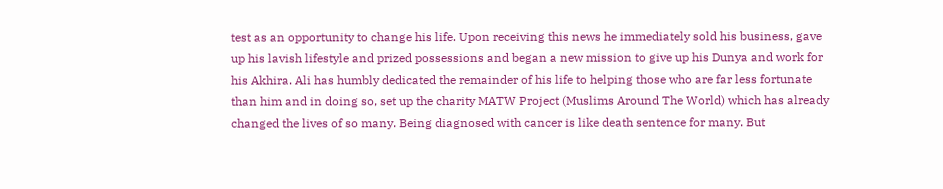test as an opportunity to change his life. Upon receiving this news he immediately sold his business, gave up his lavish lifestyle and prized possessions and began a new mission to give up his Dunya and work for his Akhira. Ali has humbly dedicated the remainder of his life to helping those who are far less fortunate than him and in doing so, set up the charity MATW Project (Muslims Around The World) which has already changed the lives of so many. Being diagnosed with cancer is like death sentence for many. But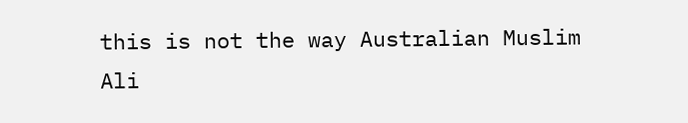this is not the way Australian Muslim Ali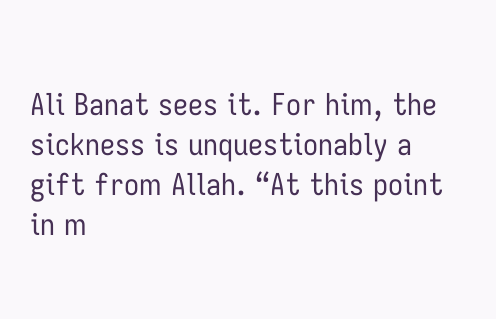Ali Banat sees it. For him, the sickness is unquestionably a gift from Allah. “At this point in m